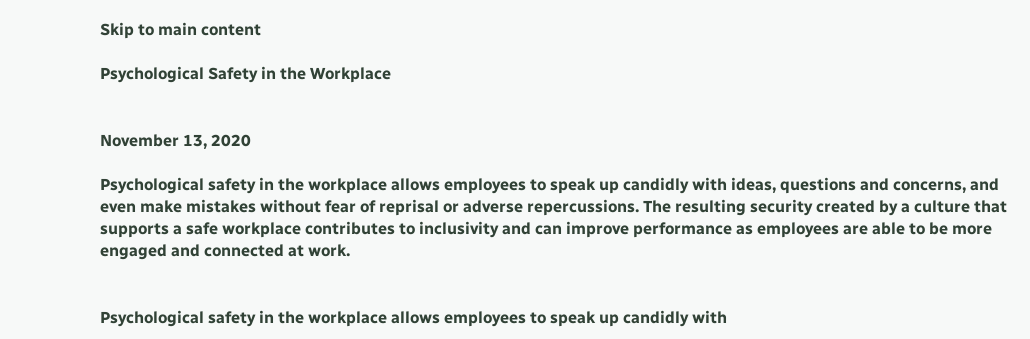Skip to main content

Psychological Safety in the Workplace


November 13, 2020

Psychological safety in the workplace allows employees to speak up candidly with ideas, questions and concerns, and even make mistakes without fear of reprisal or adverse repercussions. The resulting security created by a culture that supports a safe workplace contributes to inclusivity and can improve performance as employees are able to be more engaged and connected at work.


Psychological safety in the workplace allows employees to speak up candidly with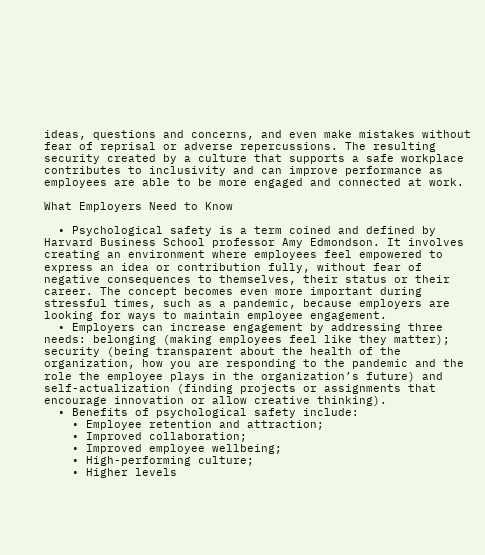ideas, questions and concerns, and even make mistakes without fear of reprisal or adverse repercussions. The resulting security created by a culture that supports a safe workplace contributes to inclusivity and can improve performance as employees are able to be more engaged and connected at work.

What Employers Need to Know

  • Psychological safety is a term coined and defined by Harvard Business School professor Amy Edmondson. It involves creating an environment where employees feel empowered to express an idea or contribution fully, without fear of negative consequences to themselves, their status or their career. The concept becomes even more important during stressful times, such as a pandemic, because employers are looking for ways to maintain employee engagement.
  • Employers can increase engagement by addressing three needs: belonging (making employees feel like they matter); security (being transparent about the health of the organization, how you are responding to the pandemic and the role the employee plays in the organization’s future) and self-actualization (finding projects or assignments that encourage innovation or allow creative thinking).
  • Benefits of psychological safety include:
    • Employee retention and attraction;
    • Improved collaboration;
    • Improved employee wellbeing;
    • High-performing culture;
    • Higher levels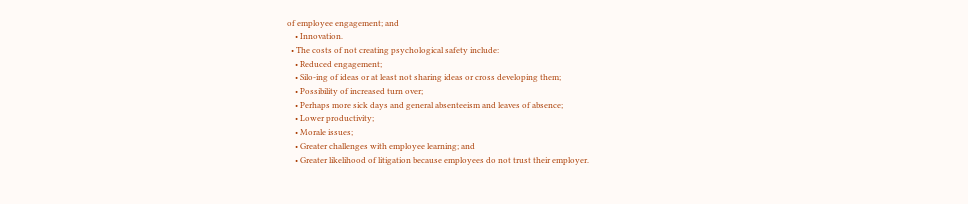of employee engagement; and
    • Innovation.
  • The costs of not creating psychological safety include:
    • Reduced engagement;
    • Silo-ing of ideas or at least not sharing ideas or cross developing them;
    • Possibility of increased turn over;
    • Perhaps more sick days and general absenteeism and leaves of absence;
    • Lower productivity;
    • Morale issues;
    • Greater challenges with employee learning; and
    • Greater likelihood of litigation because employees do not trust their employer.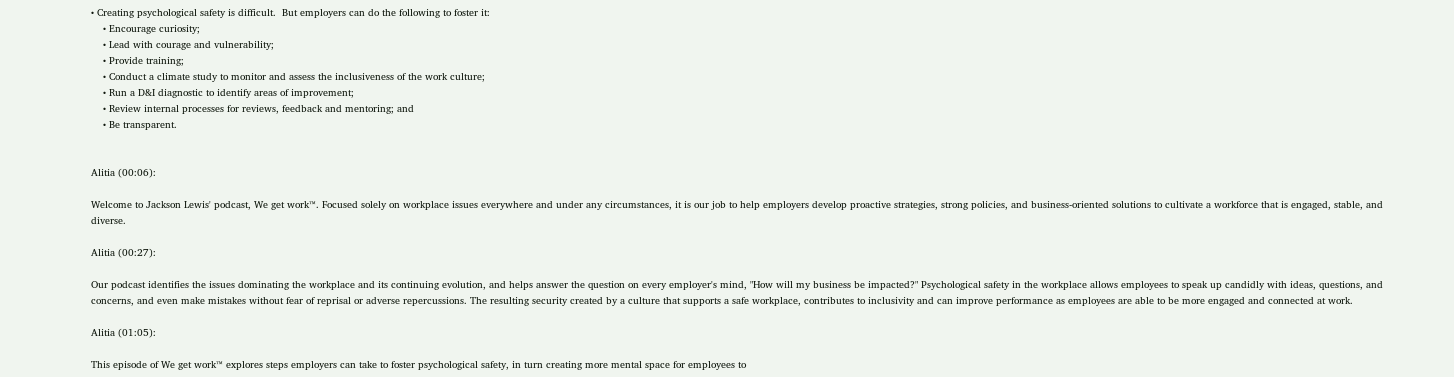• Creating psychological safety is difficult.  But employers can do the following to foster it:
    • Encourage curiosity;
    • Lead with courage and vulnerability;
    • Provide training;
    • Conduct a climate study to monitor and assess the inclusiveness of the work culture;
    • Run a D&I diagnostic to identify areas of improvement;
    • Review internal processes for reviews, feedback and mentoring; and
    • Be transparent.


Alitia (00:06):

Welcome to Jackson Lewis' podcast, We get work™. Focused solely on workplace issues everywhere and under any circumstances, it is our job to help employers develop proactive strategies, strong policies, and business-oriented solutions to cultivate a workforce that is engaged, stable, and diverse.

Alitia (00:27):

Our podcast identifies the issues dominating the workplace and its continuing evolution, and helps answer the question on every employer's mind, "How will my business be impacted?" Psychological safety in the workplace allows employees to speak up candidly with ideas, questions, and concerns, and even make mistakes without fear of reprisal or adverse repercussions. The resulting security created by a culture that supports a safe workplace, contributes to inclusivity and can improve performance as employees are able to be more engaged and connected at work.

Alitia (01:05):

This episode of We get work™ explores steps employers can take to foster psychological safety, in turn creating more mental space for employees to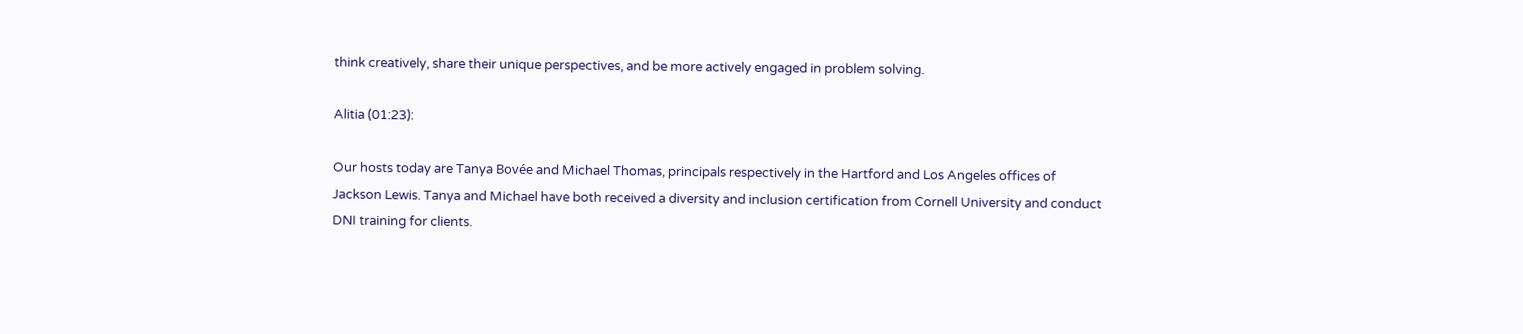think creatively, share their unique perspectives, and be more actively engaged in problem solving.

Alitia (01:23):

Our hosts today are Tanya Bovée and Michael Thomas, principals respectively in the Hartford and Los Angeles offices of Jackson Lewis. Tanya and Michael have both received a diversity and inclusion certification from Cornell University and conduct DNI training for clients.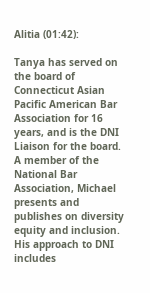Alitia (01:42):

Tanya has served on the board of Connecticut Asian Pacific American Bar Association for 16 years, and is the DNI Liaison for the board. A member of the National Bar Association, Michael presents and publishes on diversity equity and inclusion. His approach to DNI includes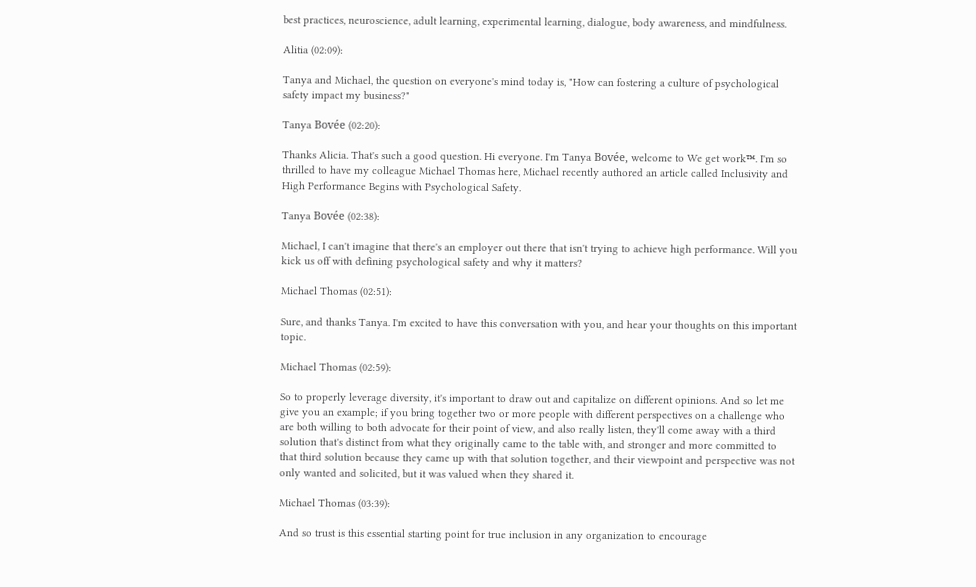best practices, neuroscience, adult learning, experimental learning, dialogue, body awareness, and mindfulness.

Alitia (02:09):

Tanya and Michael, the question on everyone's mind today is, "How can fostering a culture of psychological safety impact my business?"

Tanya Bovée (02:20):

Thanks Alicia. That's such a good question. Hi everyone. I'm Tanya Bovée, welcome to We get work™. I'm so thrilled to have my colleague Michael Thomas here, Michael recently authored an article called Inclusivity and High Performance Begins with Psychological Safety.

Tanya Bovée (02:38):

Michael, I can't imagine that there's an employer out there that isn't trying to achieve high performance. Will you kick us off with defining psychological safety and why it matters?

Michael Thomas (02:51):

Sure, and thanks Tanya. I'm excited to have this conversation with you, and hear your thoughts on this important topic.

Michael Thomas (02:59):

So to properly leverage diversity, it's important to draw out and capitalize on different opinions. And so let me give you an example; if you bring together two or more people with different perspectives on a challenge who are both willing to both advocate for their point of view, and also really listen, they'll come away with a third solution that's distinct from what they originally came to the table with, and stronger and more committed to that third solution because they came up with that solution together, and their viewpoint and perspective was not only wanted and solicited, but it was valued when they shared it.

Michael Thomas (03:39):

And so trust is this essential starting point for true inclusion in any organization to encourage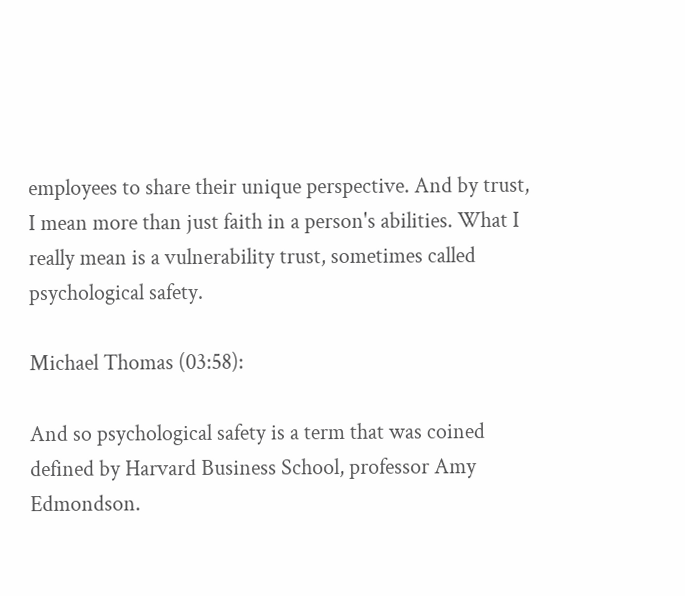employees to share their unique perspective. And by trust, I mean more than just faith in a person's abilities. What I really mean is a vulnerability trust, sometimes called psychological safety.

Michael Thomas (03:58):

And so psychological safety is a term that was coined defined by Harvard Business School, professor Amy Edmondson.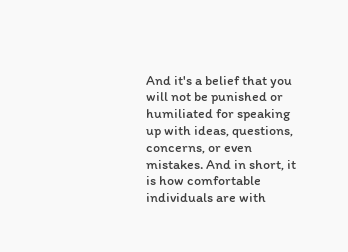And it's a belief that you will not be punished or humiliated for speaking up with ideas, questions, concerns, or even mistakes. And in short, it is how comfortable individuals are with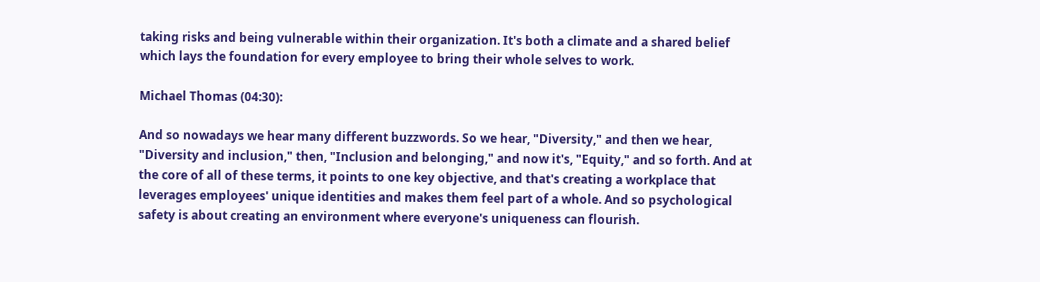taking risks and being vulnerable within their organization. It's both a climate and a shared belief which lays the foundation for every employee to bring their whole selves to work.

Michael Thomas (04:30):

And so nowadays we hear many different buzzwords. So we hear, "Diversity," and then we hear, "Diversity and inclusion," then, "Inclusion and belonging," and now it's, "Equity," and so forth. And at the core of all of these terms, it points to one key objective, and that's creating a workplace that leverages employees' unique identities and makes them feel part of a whole. And so psychological safety is about creating an environment where everyone's uniqueness can flourish.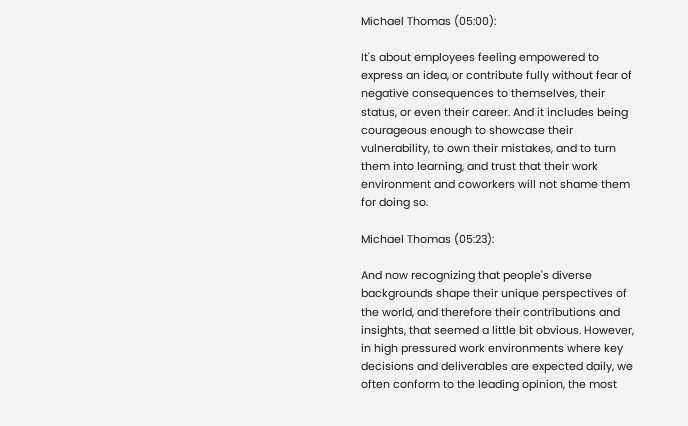Michael Thomas (05:00):

It's about employees feeling empowered to express an idea, or contribute fully without fear of negative consequences to themselves, their status, or even their career. And it includes being courageous enough to showcase their vulnerability, to own their mistakes, and to turn them into learning, and trust that their work environment and coworkers will not shame them for doing so.

Michael Thomas (05:23):

And now recognizing that people's diverse backgrounds shape their unique perspectives of the world, and therefore their contributions and insights, that seemed a little bit obvious. However, in high pressured work environments where key decisions and deliverables are expected daily, we often conform to the leading opinion, the most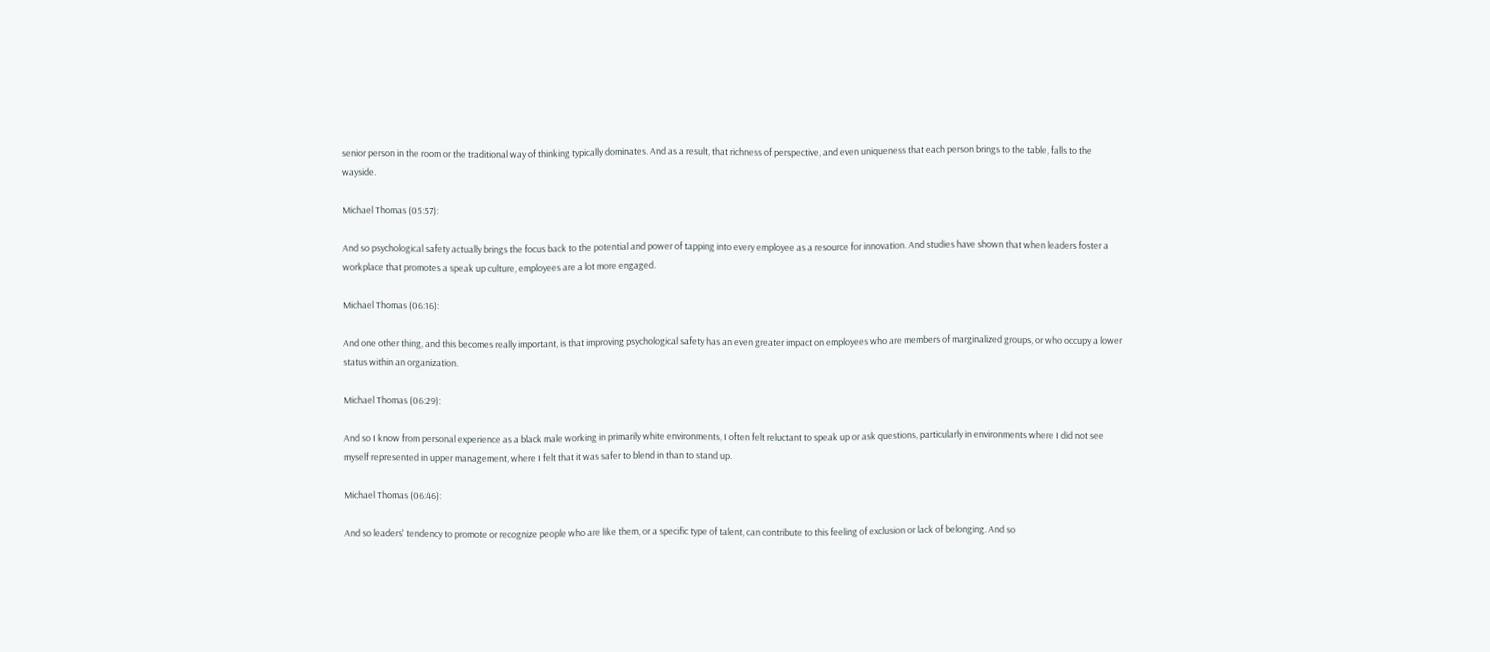senior person in the room or the traditional way of thinking typically dominates. And as a result, that richness of perspective, and even uniqueness that each person brings to the table, falls to the wayside.

Michael Thomas (05:57):

And so psychological safety actually brings the focus back to the potential and power of tapping into every employee as a resource for innovation. And studies have shown that when leaders foster a workplace that promotes a speak up culture, employees are a lot more engaged.

Michael Thomas (06:16):

And one other thing, and this becomes really important, is that improving psychological safety has an even greater impact on employees who are members of marginalized groups, or who occupy a lower status within an organization.

Michael Thomas (06:29):

And so I know from personal experience as a black male working in primarily white environments, I often felt reluctant to speak up or ask questions, particularly in environments where I did not see myself represented in upper management, where I felt that it was safer to blend in than to stand up.

Michael Thomas (06:46):

And so leaders' tendency to promote or recognize people who are like them, or a specific type of talent, can contribute to this feeling of exclusion or lack of belonging. And so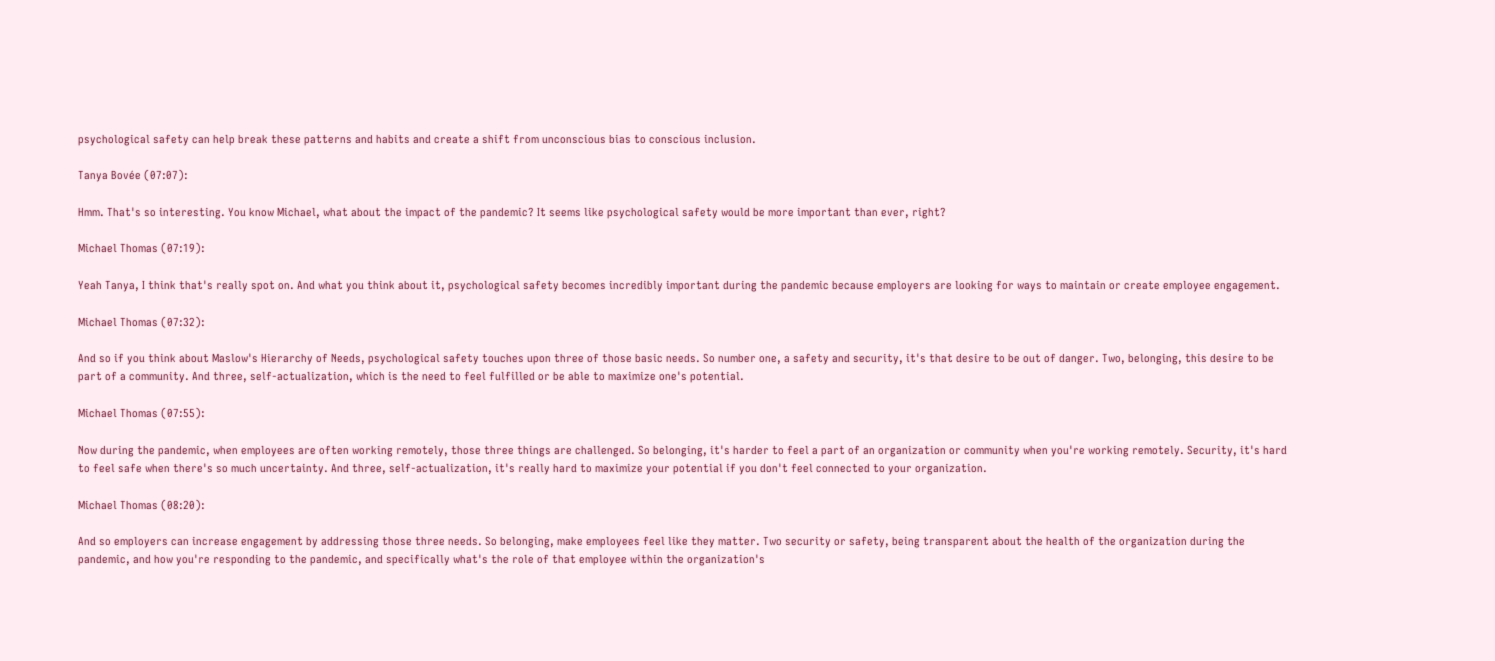psychological safety can help break these patterns and habits and create a shift from unconscious bias to conscious inclusion.

Tanya Bovée (07:07):

Hmm. That's so interesting. You know Michael, what about the impact of the pandemic? It seems like psychological safety would be more important than ever, right?

Michael Thomas (07:19):

Yeah Tanya, I think that's really spot on. And what you think about it, psychological safety becomes incredibly important during the pandemic because employers are looking for ways to maintain or create employee engagement.

Michael Thomas (07:32):

And so if you think about Maslow's Hierarchy of Needs, psychological safety touches upon three of those basic needs. So number one, a safety and security, it's that desire to be out of danger. Two, belonging, this desire to be part of a community. And three, self-actualization, which is the need to feel fulfilled or be able to maximize one's potential.

Michael Thomas (07:55):

Now during the pandemic, when employees are often working remotely, those three things are challenged. So belonging, it's harder to feel a part of an organization or community when you're working remotely. Security, it's hard to feel safe when there's so much uncertainty. And three, self-actualization, it's really hard to maximize your potential if you don't feel connected to your organization.

Michael Thomas (08:20):

And so employers can increase engagement by addressing those three needs. So belonging, make employees feel like they matter. Two security or safety, being transparent about the health of the organization during the pandemic, and how you're responding to the pandemic, and specifically what's the role of that employee within the organization's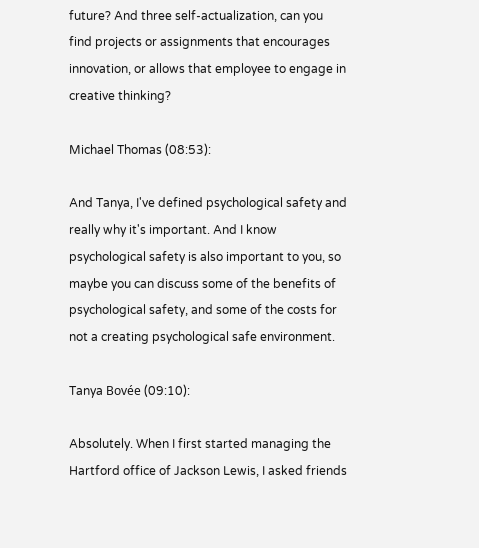future? And three self-actualization, can you find projects or assignments that encourages innovation, or allows that employee to engage in creative thinking?

Michael Thomas (08:53):

And Tanya, I've defined psychological safety and really why it's important. And I know psychological safety is also important to you, so maybe you can discuss some of the benefits of psychological safety, and some of the costs for not a creating psychological safe environment.

Tanya Bovée (09:10):

Absolutely. When I first started managing the Hartford office of Jackson Lewis, I asked friends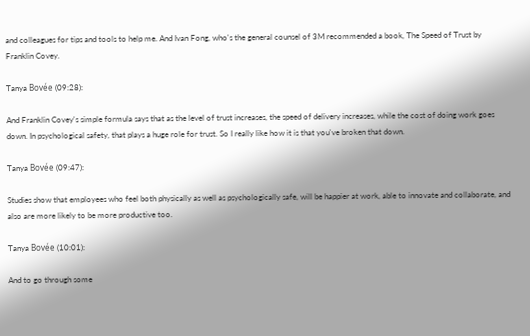and colleagues for tips and tools to help me. And Ivan Fong, who's the general counsel of 3M recommended a book, The Speed of Trust by Franklin Covey.

Tanya Bovée (09:28):

And Franklin Covey's simple formula says that as the level of trust increases, the speed of delivery increases, while the cost of doing work goes down. In psychological safety, that plays a huge role for trust. So I really like how it is that you've broken that down.

Tanya Bovée (09:47):

Studies show that employees who feel both physically as well as psychologically safe, will be happier at work, able to innovate and collaborate, and also are more likely to be more productive too.

Tanya Bovée (10:01):

And to go through some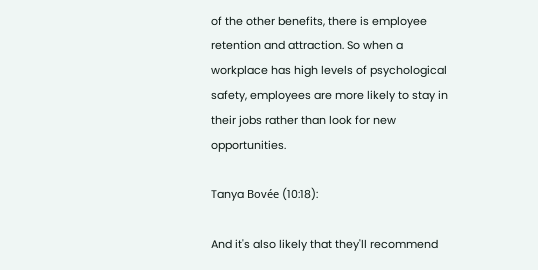of the other benefits, there is employee retention and attraction. So when a workplace has high levels of psychological safety, employees are more likely to stay in their jobs rather than look for new opportunities.

Tanya Bovée (10:18):

And it's also likely that they'll recommend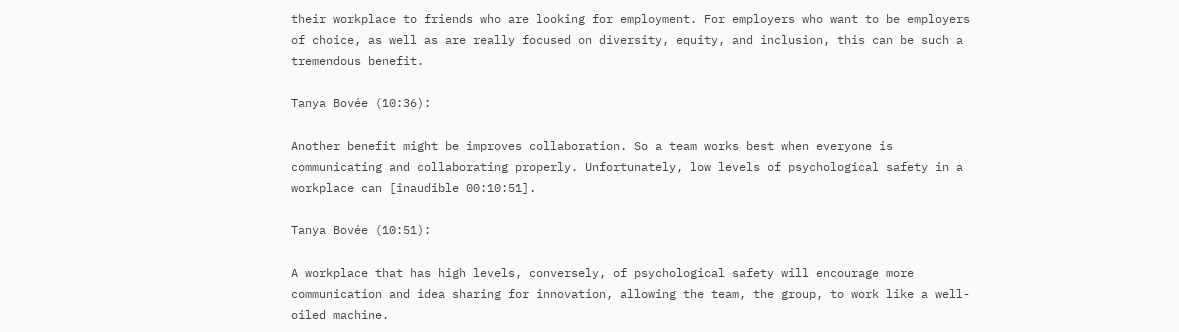their workplace to friends who are looking for employment. For employers who want to be employers of choice, as well as are really focused on diversity, equity, and inclusion, this can be such a tremendous benefit.

Tanya Bovée (10:36):

Another benefit might be improves collaboration. So a team works best when everyone is communicating and collaborating properly. Unfortunately, low levels of psychological safety in a workplace can [inaudible 00:10:51].

Tanya Bovée (10:51):

A workplace that has high levels, conversely, of psychological safety will encourage more communication and idea sharing for innovation, allowing the team, the group, to work like a well-oiled machine.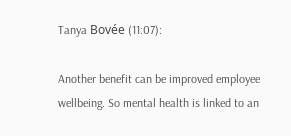Tanya Bovée (11:07):

Another benefit can be improved employee wellbeing. So mental health is linked to an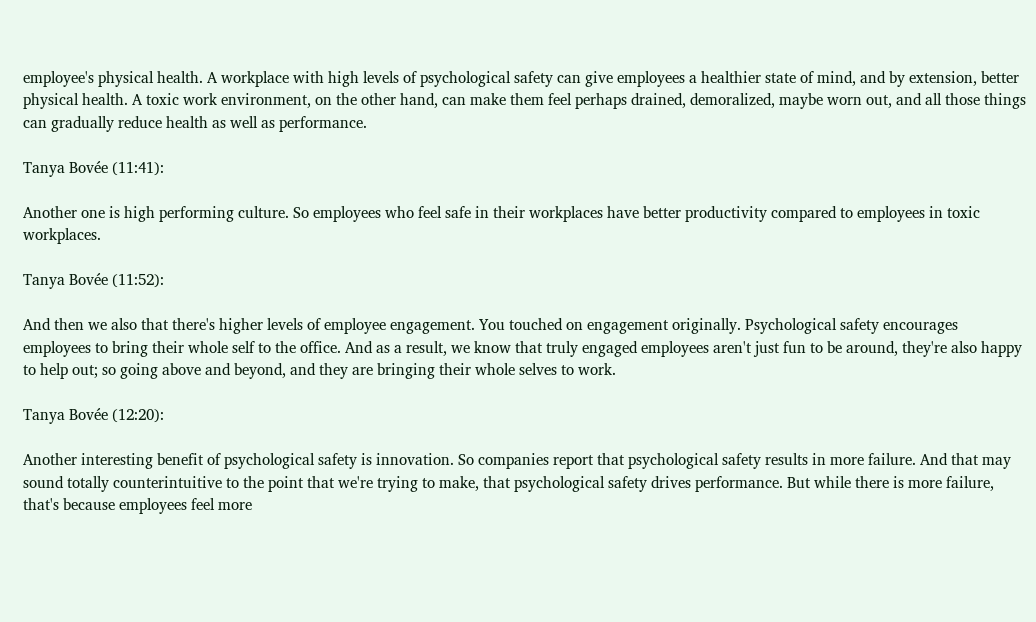employee's physical health. A workplace with high levels of psychological safety can give employees a healthier state of mind, and by extension, better physical health. A toxic work environment, on the other hand, can make them feel perhaps drained, demoralized, maybe worn out, and all those things can gradually reduce health as well as performance.

Tanya Bovée (11:41):

Another one is high performing culture. So employees who feel safe in their workplaces have better productivity compared to employees in toxic workplaces.

Tanya Bovée (11:52):

And then we also that there's higher levels of employee engagement. You touched on engagement originally. Psychological safety encourages employees to bring their whole self to the office. And as a result, we know that truly engaged employees aren't just fun to be around, they're also happy to help out; so going above and beyond, and they are bringing their whole selves to work.

Tanya Bovée (12:20):

Another interesting benefit of psychological safety is innovation. So companies report that psychological safety results in more failure. And that may sound totally counterintuitive to the point that we're trying to make, that psychological safety drives performance. But while there is more failure, that's because employees feel more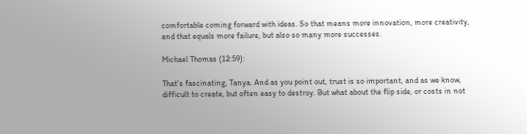comfortable coming forward with ideas. So that means more innovation, more creativity, and that equals more failure, but also so many more successes.

Michael Thomas (12:59):

That's fascinating, Tanya. And as you point out, trust is so important, and as we know, difficult to create, but often easy to destroy. But what about the flip side, or costs in not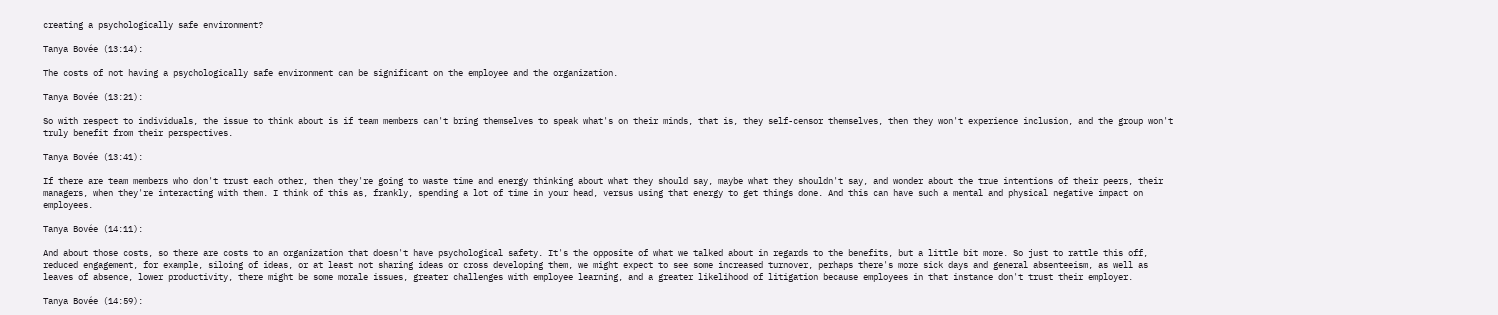creating a psychologically safe environment?

Tanya Bovée (13:14):

The costs of not having a psychologically safe environment can be significant on the employee and the organization.

Tanya Bovée (13:21):

So with respect to individuals, the issue to think about is if team members can't bring themselves to speak what's on their minds, that is, they self-censor themselves, then they won't experience inclusion, and the group won't truly benefit from their perspectives.

Tanya Bovée (13:41):

If there are team members who don't trust each other, then they're going to waste time and energy thinking about what they should say, maybe what they shouldn't say, and wonder about the true intentions of their peers, their managers, when they're interacting with them. I think of this as, frankly, spending a lot of time in your head, versus using that energy to get things done. And this can have such a mental and physical negative impact on employees.

Tanya Bovée (14:11):

And about those costs, so there are costs to an organization that doesn't have psychological safety. It's the opposite of what we talked about in regards to the benefits, but a little bit more. So just to rattle this off, reduced engagement, for example, siloing of ideas, or at least not sharing ideas or cross developing them, we might expect to see some increased turnover, perhaps there's more sick days and general absenteeism, as well as leaves of absence, lower productivity, there might be some morale issues, greater challenges with employee learning, and a greater likelihood of litigation because employees in that instance don't trust their employer.

Tanya Bovée (14:59):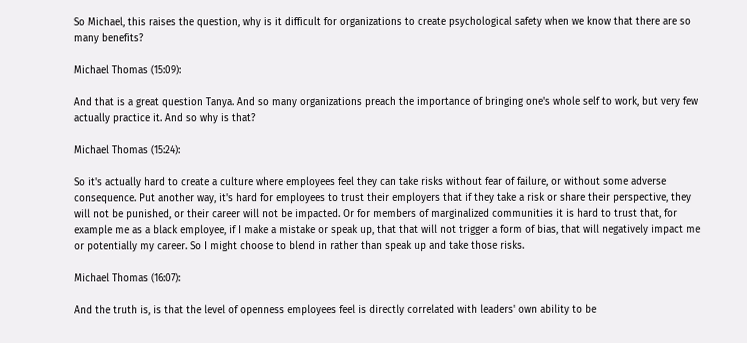So Michael, this raises the question, why is it difficult for organizations to create psychological safety when we know that there are so many benefits?

Michael Thomas (15:09):

And that is a great question Tanya. And so many organizations preach the importance of bringing one's whole self to work, but very few actually practice it. And so why is that?

Michael Thomas (15:24):

So it's actually hard to create a culture where employees feel they can take risks without fear of failure, or without some adverse consequence. Put another way, it's hard for employees to trust their employers that if they take a risk or share their perspective, they will not be punished, or their career will not be impacted. Or for members of marginalized communities it is hard to trust that, for example me as a black employee, if I make a mistake or speak up, that that will not trigger a form of bias, that will negatively impact me or potentially my career. So I might choose to blend in rather than speak up and take those risks.

Michael Thomas (16:07):

And the truth is, is that the level of openness employees feel is directly correlated with leaders' own ability to be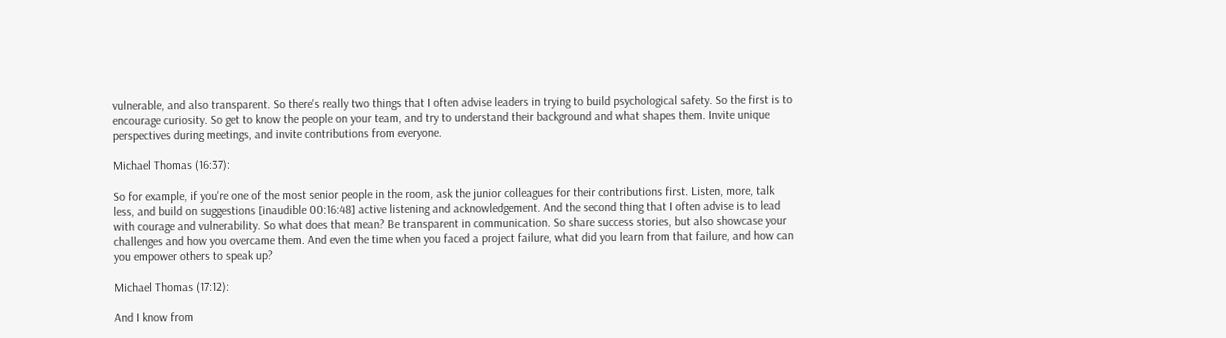vulnerable, and also transparent. So there's really two things that I often advise leaders in trying to build psychological safety. So the first is to encourage curiosity. So get to know the people on your team, and try to understand their background and what shapes them. Invite unique perspectives during meetings, and invite contributions from everyone.

Michael Thomas (16:37):

So for example, if you're one of the most senior people in the room, ask the junior colleagues for their contributions first. Listen, more, talk less, and build on suggestions [inaudible 00:16:48] active listening and acknowledgement. And the second thing that I often advise is to lead with courage and vulnerability. So what does that mean? Be transparent in communication. So share success stories, but also showcase your challenges and how you overcame them. And even the time when you faced a project failure, what did you learn from that failure, and how can you empower others to speak up?

Michael Thomas (17:12):

And I know from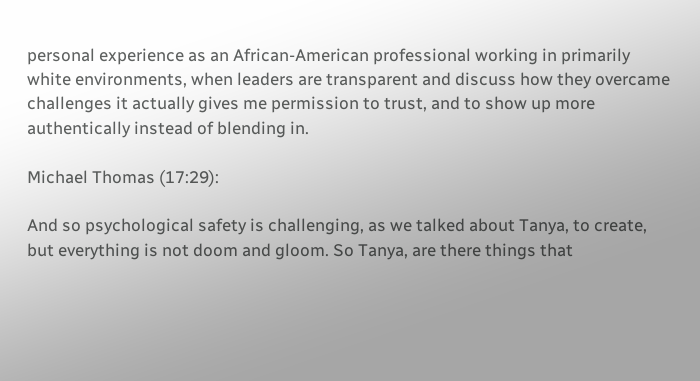personal experience as an African-American professional working in primarily white environments, when leaders are transparent and discuss how they overcame challenges it actually gives me permission to trust, and to show up more authentically instead of blending in.

Michael Thomas (17:29):

And so psychological safety is challenging, as we talked about Tanya, to create, but everything is not doom and gloom. So Tanya, are there things that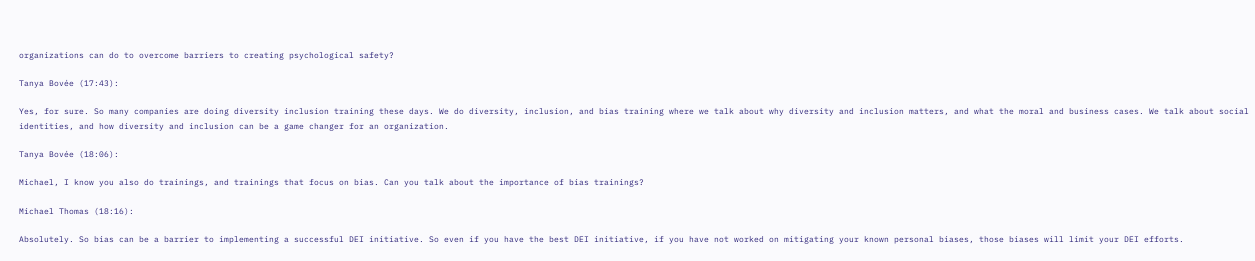organizations can do to overcome barriers to creating psychological safety?

Tanya Bovée (17:43):

Yes, for sure. So many companies are doing diversity inclusion training these days. We do diversity, inclusion, and bias training where we talk about why diversity and inclusion matters, and what the moral and business cases. We talk about social identities, and how diversity and inclusion can be a game changer for an organization.

Tanya Bovée (18:06):

Michael, I know you also do trainings, and trainings that focus on bias. Can you talk about the importance of bias trainings?

Michael Thomas (18:16):

Absolutely. So bias can be a barrier to implementing a successful DEI initiative. So even if you have the best DEI initiative, if you have not worked on mitigating your known personal biases, those biases will limit your DEI efforts.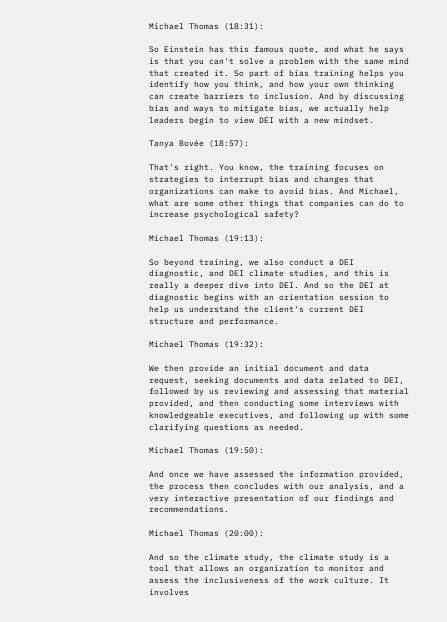Michael Thomas (18:31):

So Einstein has this famous quote, and what he says is that you can't solve a problem with the same mind that created it. So part of bias training helps you identify how you think, and how your own thinking can create barriers to inclusion. And by discussing bias and ways to mitigate bias, we actually help leaders begin to view DEI with a new mindset.

Tanya Bovée (18:57):

That's right. You know, the training focuses on strategies to interrupt bias and changes that organizations can make to avoid bias. And Michael, what are some other things that companies can do to increase psychological safety?

Michael Thomas (19:13):

So beyond training, we also conduct a DEI diagnostic, and DEI climate studies, and this is really a deeper dive into DEI. And so the DEI at diagnostic begins with an orientation session to help us understand the client's current DEI structure and performance.

Michael Thomas (19:32):

We then provide an initial document and data request, seeking documents and data related to DEI, followed by us reviewing and assessing that material provided, and then conducting some interviews with knowledgeable executives, and following up with some clarifying questions as needed.

Michael Thomas (19:50):

And once we have assessed the information provided, the process then concludes with our analysis, and a very interactive presentation of our findings and recommendations.

Michael Thomas (20:00):

And so the climate study, the climate study is a tool that allows an organization to monitor and assess the inclusiveness of the work culture. It involves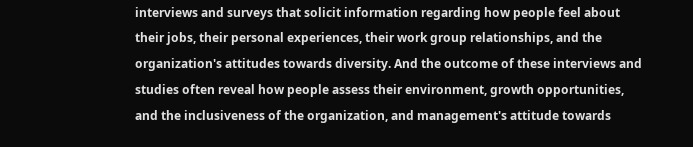interviews and surveys that solicit information regarding how people feel about their jobs, their personal experiences, their work group relationships, and the organization's attitudes towards diversity. And the outcome of these interviews and studies often reveal how people assess their environment, growth opportunities, and the inclusiveness of the organization, and management's attitude towards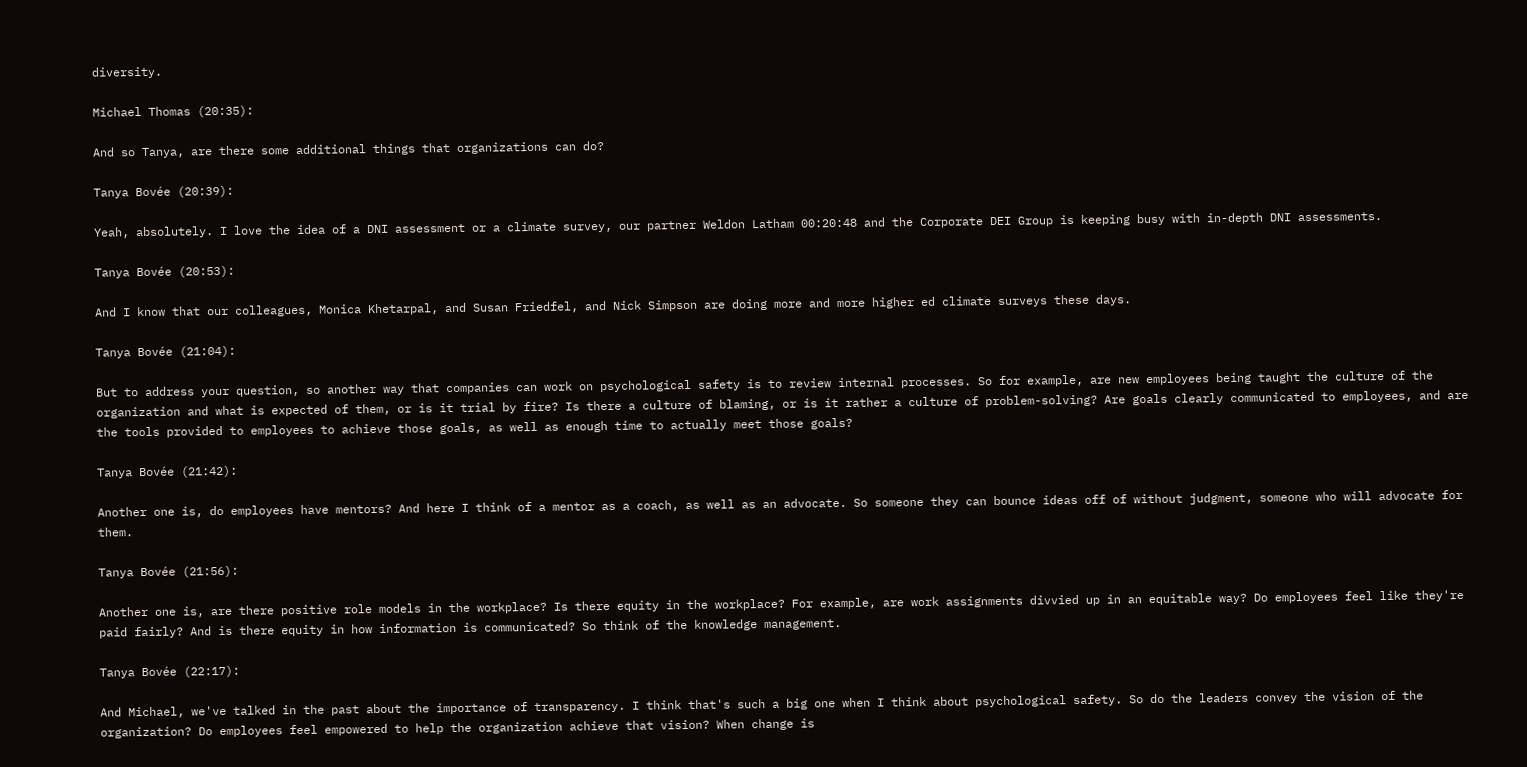diversity.

Michael Thomas (20:35):

And so Tanya, are there some additional things that organizations can do?

Tanya Bovée (20:39):

Yeah, absolutely. I love the idea of a DNI assessment or a climate survey, our partner Weldon Latham 00:20:48 and the Corporate DEI Group is keeping busy with in-depth DNI assessments.

Tanya Bovée (20:53):

And I know that our colleagues, Monica Khetarpal, and Susan Friedfel, and Nick Simpson are doing more and more higher ed climate surveys these days.

Tanya Bovée (21:04):

But to address your question, so another way that companies can work on psychological safety is to review internal processes. So for example, are new employees being taught the culture of the organization and what is expected of them, or is it trial by fire? Is there a culture of blaming, or is it rather a culture of problem-solving? Are goals clearly communicated to employees, and are the tools provided to employees to achieve those goals, as well as enough time to actually meet those goals?

Tanya Bovée (21:42):

Another one is, do employees have mentors? And here I think of a mentor as a coach, as well as an advocate. So someone they can bounce ideas off of without judgment, someone who will advocate for them.

Tanya Bovée (21:56):

Another one is, are there positive role models in the workplace? Is there equity in the workplace? For example, are work assignments divvied up in an equitable way? Do employees feel like they're paid fairly? And is there equity in how information is communicated? So think of the knowledge management.

Tanya Bovée (22:17):

And Michael, we've talked in the past about the importance of transparency. I think that's such a big one when I think about psychological safety. So do the leaders convey the vision of the organization? Do employees feel empowered to help the organization achieve that vision? When change is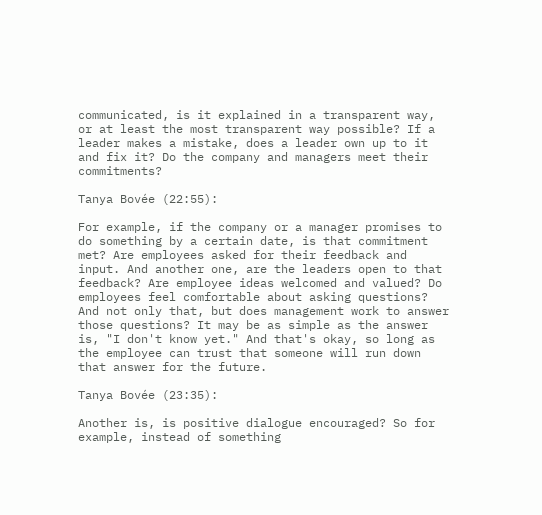communicated, is it explained in a transparent way, or at least the most transparent way possible? If a leader makes a mistake, does a leader own up to it and fix it? Do the company and managers meet their commitments?

Tanya Bovée (22:55):

For example, if the company or a manager promises to do something by a certain date, is that commitment met? Are employees asked for their feedback and input. And another one, are the leaders open to that feedback? Are employee ideas welcomed and valued? Do employees feel comfortable about asking questions? And not only that, but does management work to answer those questions? It may be as simple as the answer is, "I don't know yet." And that's okay, so long as the employee can trust that someone will run down that answer for the future.

Tanya Bovée (23:35):

Another is, is positive dialogue encouraged? So for example, instead of something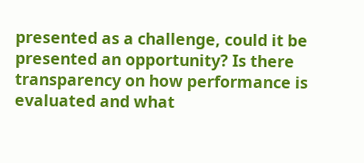presented as a challenge, could it be presented an opportunity? Is there transparency on how performance is evaluated and what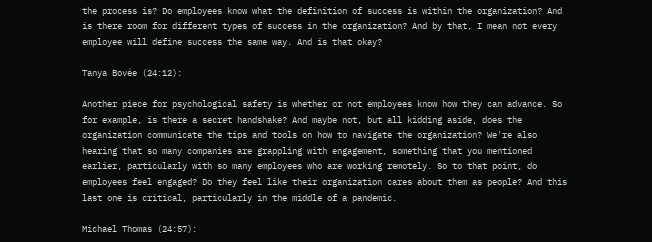the process is? Do employees know what the definition of success is within the organization? And is there room for different types of success in the organization? And by that, I mean not every employee will define success the same way. And is that okay?

Tanya Bovée (24:12):

Another piece for psychological safety is whether or not employees know how they can advance. So for example, is there a secret handshake? And maybe not, but all kidding aside, does the organization communicate the tips and tools on how to navigate the organization? We're also hearing that so many companies are grappling with engagement, something that you mentioned earlier, particularly with so many employees who are working remotely. So to that point, do employees feel engaged? Do they feel like their organization cares about them as people? And this last one is critical, particularly in the middle of a pandemic.

Michael Thomas (24:57):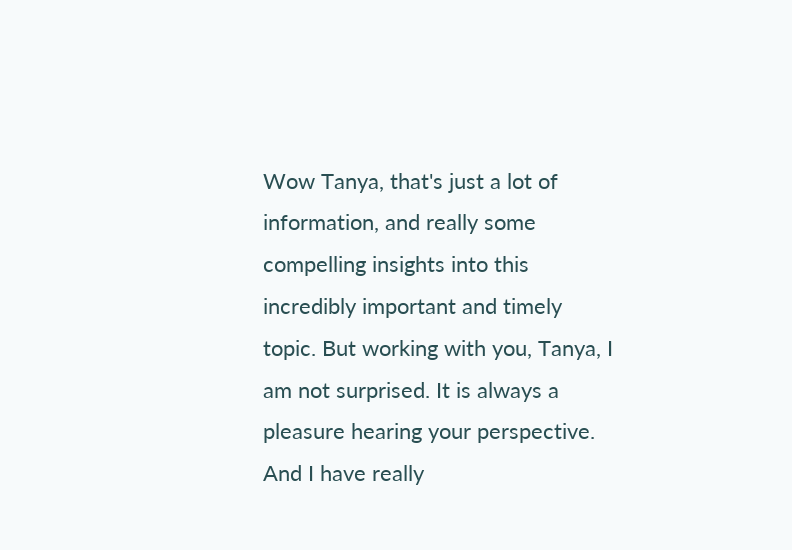Wow Tanya, that's just a lot of information, and really some compelling insights into this incredibly important and timely topic. But working with you, Tanya, I am not surprised. It is always a pleasure hearing your perspective. And I have really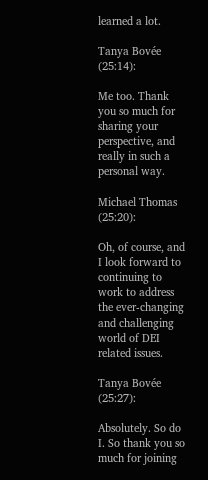learned a lot.

Tanya Bovée (25:14):

Me too. Thank you so much for sharing your perspective, and really in such a personal way.

Michael Thomas (25:20):

Oh, of course, and I look forward to continuing to work to address the ever-changing and challenging world of DEI related issues.

Tanya Bovée (25:27):

Absolutely. So do I. So thank you so much for joining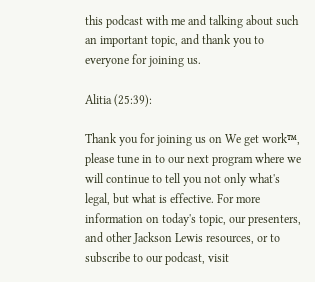this podcast with me and talking about such an important topic, and thank you to everyone for joining us.

Alitia (25:39):

Thank you for joining us on We get work™, please tune in to our next program where we will continue to tell you not only what's legal, but what is effective. For more information on today's topic, our presenters, and other Jackson Lewis resources, or to subscribe to our podcast, visit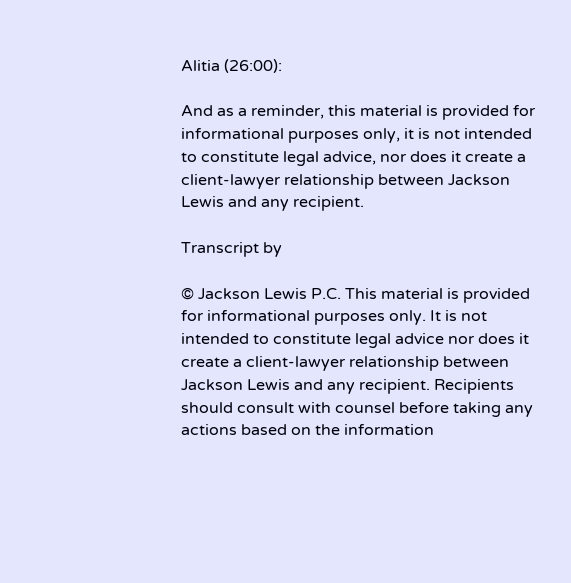Alitia (26:00):

And as a reminder, this material is provided for informational purposes only, it is not intended to constitute legal advice, nor does it create a client-lawyer relationship between Jackson Lewis and any recipient.

Transcript by

© Jackson Lewis P.C. This material is provided for informational purposes only. It is not intended to constitute legal advice nor does it create a client-lawyer relationship between Jackson Lewis and any recipient. Recipients should consult with counsel before taking any actions based on the information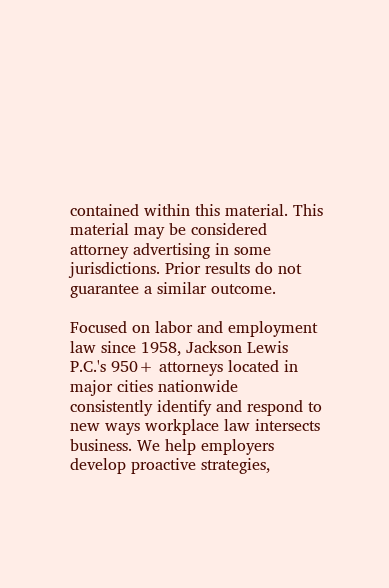contained within this material. This material may be considered attorney advertising in some jurisdictions. Prior results do not guarantee a similar outcome.

Focused on labor and employment law since 1958, Jackson Lewis P.C.'s 950+ attorneys located in major cities nationwide consistently identify and respond to new ways workplace law intersects business. We help employers develop proactive strategies,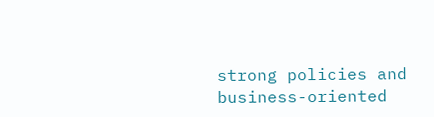strong policies and business-oriented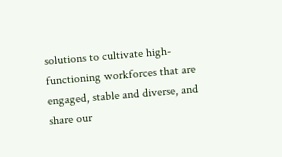solutions to cultivate high-functioning workforces that are engaged, stable and diverse, and share our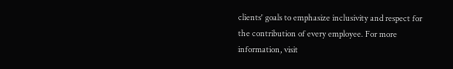clients' goals to emphasize inclusivity and respect for the contribution of every employee. For more information, visit